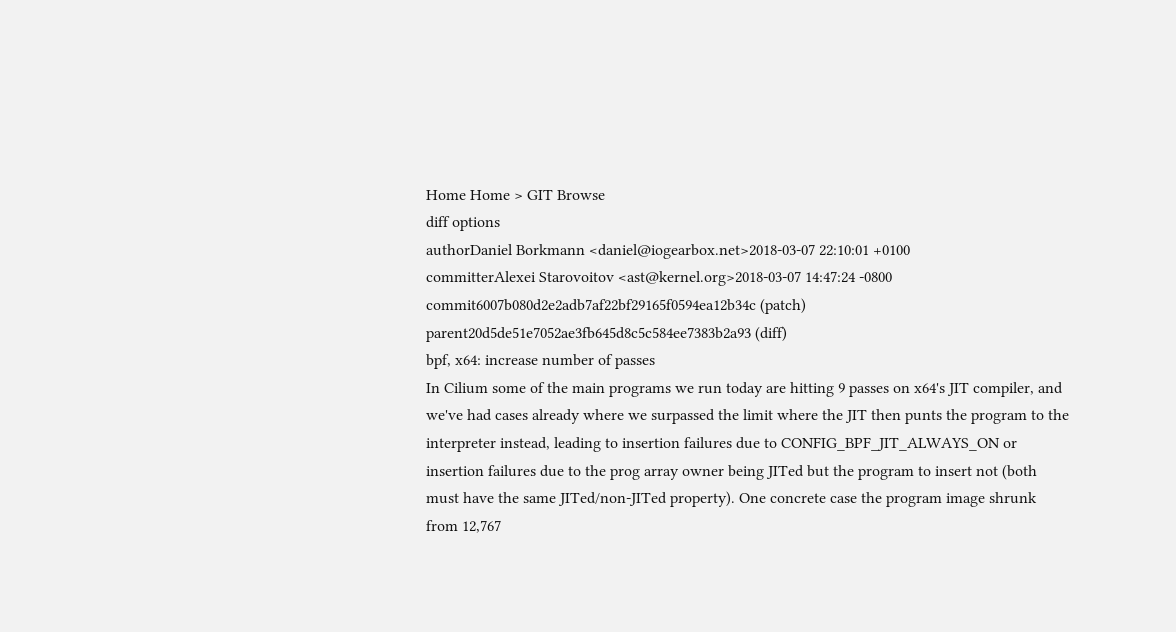Home Home > GIT Browse
diff options
authorDaniel Borkmann <daniel@iogearbox.net>2018-03-07 22:10:01 +0100
committerAlexei Starovoitov <ast@kernel.org>2018-03-07 14:47:24 -0800
commit6007b080d2e2adb7af22bf29165f0594ea12b34c (patch)
parent20d5de51e7052ae3fb645d8c5c584ee7383b2a93 (diff)
bpf, x64: increase number of passes
In Cilium some of the main programs we run today are hitting 9 passes on x64's JIT compiler, and we've had cases already where we surpassed the limit where the JIT then punts the program to the interpreter instead, leading to insertion failures due to CONFIG_BPF_JIT_ALWAYS_ON or insertion failures due to the prog array owner being JITed but the program to insert not (both must have the same JITed/non-JITed property). One concrete case the program image shrunk from 12,767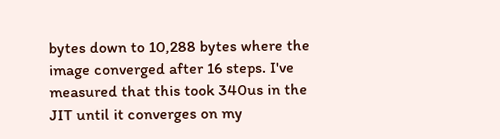bytes down to 10,288 bytes where the image converged after 16 steps. I've measured that this took 340us in the JIT until it converges on my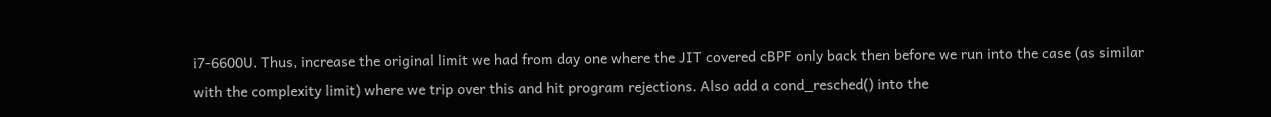i7-6600U. Thus, increase the original limit we had from day one where the JIT covered cBPF only back then before we run into the case (as similar with the complexity limit) where we trip over this and hit program rejections. Also add a cond_resched() into the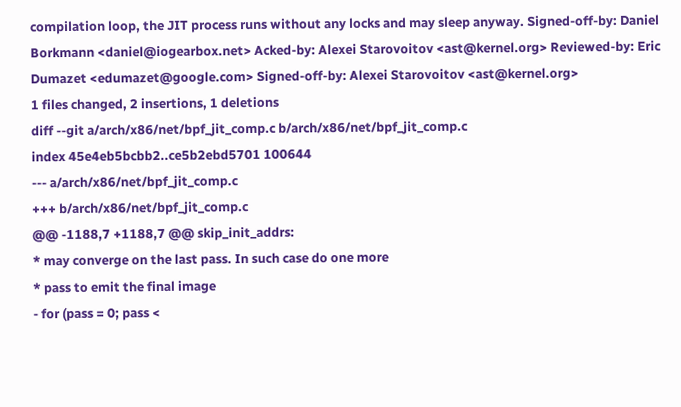compilation loop, the JIT process runs without any locks and may sleep anyway. Signed-off-by: Daniel Borkmann <daniel@iogearbox.net> Acked-by: Alexei Starovoitov <ast@kernel.org> Reviewed-by: Eric Dumazet <edumazet@google.com> Signed-off-by: Alexei Starovoitov <ast@kernel.org>
1 files changed, 2 insertions, 1 deletions
diff --git a/arch/x86/net/bpf_jit_comp.c b/arch/x86/net/bpf_jit_comp.c
index 45e4eb5bcbb2..ce5b2ebd5701 100644
--- a/arch/x86/net/bpf_jit_comp.c
+++ b/arch/x86/net/bpf_jit_comp.c
@@ -1188,7 +1188,7 @@ skip_init_addrs:
* may converge on the last pass. In such case do one more
* pass to emit the final image
- for (pass = 0; pass <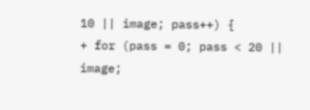10 || image; pass++) {
+ for (pass = 0; pass < 20 || image;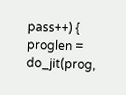pass++) {
proglen = do_jit(prog,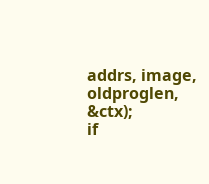addrs, image, oldproglen, &ctx);
if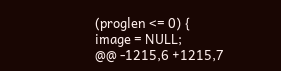(proglen <= 0) {
image = NULL;
@@ -1215,6 +1215,7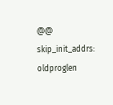@@ skip_init_addrs:
oldproglen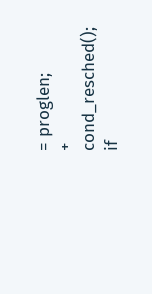= proglen;
+ cond_resched();
if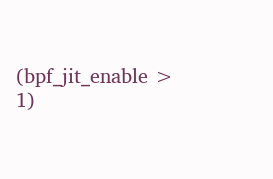(bpf_jit_enable > 1)